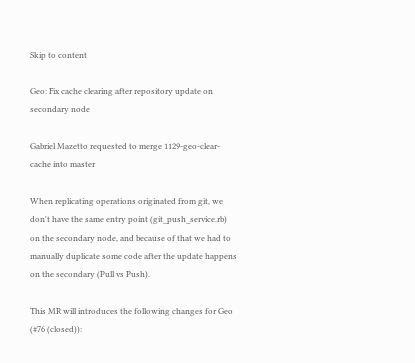Skip to content

Geo: Fix cache clearing after repository update on secondary node

Gabriel Mazetto requested to merge 1129-geo-clear-cache into master

When replicating operations originated from git, we don't have the same entry point (git_push_service.rb) on the secondary node, and because of that we had to manually duplicate some code after the update happens on the secondary (Pull vs Push).

This MR will introduces the following changes for Geo (#76 (closed)):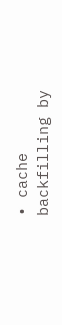• cache backfilling by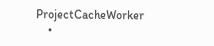ProjectCacheWorker
    •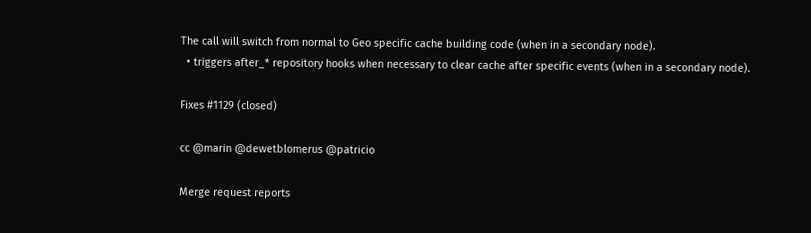The call will switch from normal to Geo specific cache building code (when in a secondary node).
  • triggers after_* repository hooks when necessary to clear cache after specific events (when in a secondary node).

Fixes #1129 (closed)

cc @marin @dewetblomerus @patricio

Merge request reports